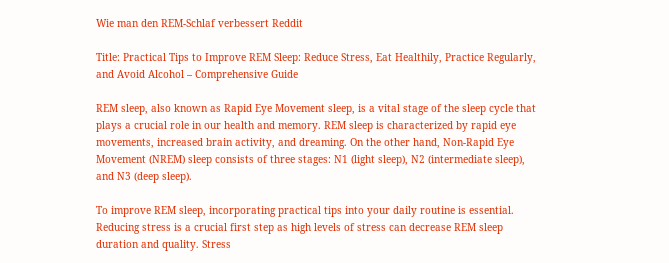Wie man den REM-Schlaf verbessert Reddit

Title: Practical Tips to Improve REM Sleep: Reduce Stress, Eat Healthily, Practice Regularly, and Avoid Alcohol – Comprehensive Guide

REM sleep, also known as Rapid Eye Movement sleep, is a vital stage of the sleep cycle that plays a crucial role in our health and memory. REM sleep is characterized by rapid eye movements, increased brain activity, and dreaming. On the other hand, Non-Rapid Eye Movement (NREM) sleep consists of three stages: N1 (light sleep), N2 (intermediate sleep), and N3 (deep sleep).

To improve REM sleep, incorporating practical tips into your daily routine is essential. Reducing stress is a crucial first step as high levels of stress can decrease REM sleep duration and quality. Stress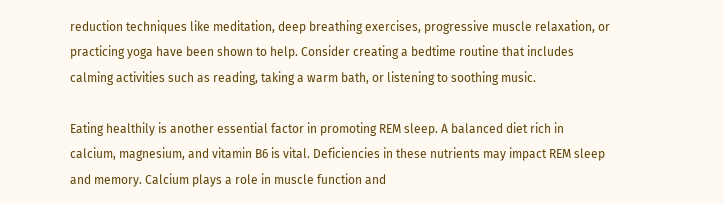reduction techniques like meditation, deep breathing exercises, progressive muscle relaxation, or practicing yoga have been shown to help. Consider creating a bedtime routine that includes calming activities such as reading, taking a warm bath, or listening to soothing music.

Eating healthily is another essential factor in promoting REM sleep. A balanced diet rich in calcium, magnesium, and vitamin B6 is vital. Deficiencies in these nutrients may impact REM sleep and memory. Calcium plays a role in muscle function and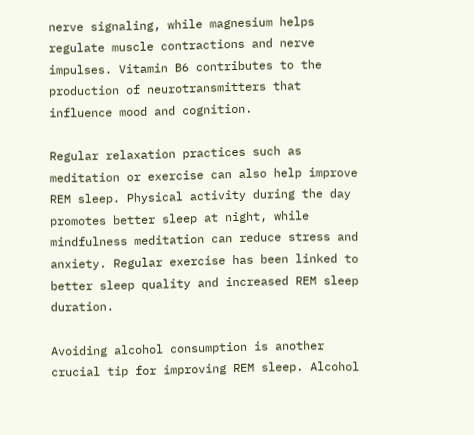nerve signaling, while magnesium helps regulate muscle contractions and nerve impulses. Vitamin B6 contributes to the production of neurotransmitters that influence mood and cognition.

Regular relaxation practices such as meditation or exercise can also help improve REM sleep. Physical activity during the day promotes better sleep at night, while mindfulness meditation can reduce stress and anxiety. Regular exercise has been linked to better sleep quality and increased REM sleep duration.

Avoiding alcohol consumption is another crucial tip for improving REM sleep. Alcohol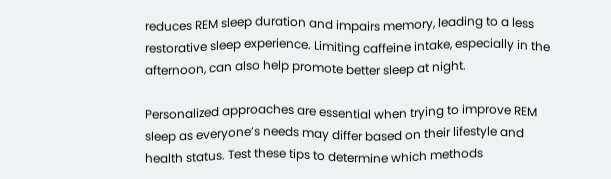reduces REM sleep duration and impairs memory, leading to a less restorative sleep experience. Limiting caffeine intake, especially in the afternoon, can also help promote better sleep at night.

Personalized approaches are essential when trying to improve REM sleep as everyone’s needs may differ based on their lifestyle and health status. Test these tips to determine which methods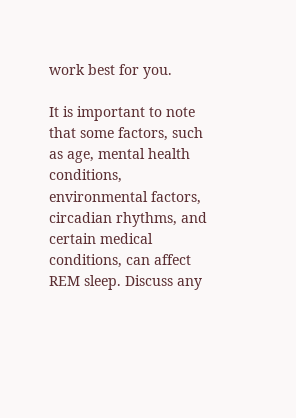work best for you.

It is important to note that some factors, such as age, mental health conditions, environmental factors, circadian rhythms, and certain medical conditions, can affect REM sleep. Discuss any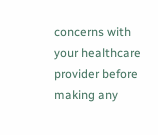concerns with your healthcare provider before making any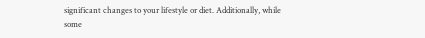significant changes to your lifestyle or diet. Additionally, while some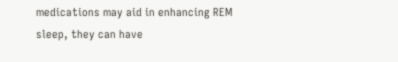medications may aid in enhancing REM sleep, they can have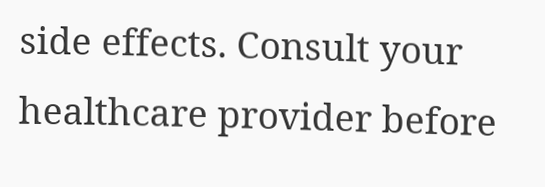side effects. Consult your healthcare provider before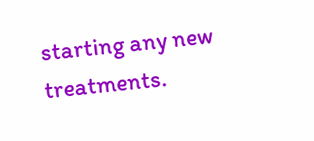starting any new treatments.